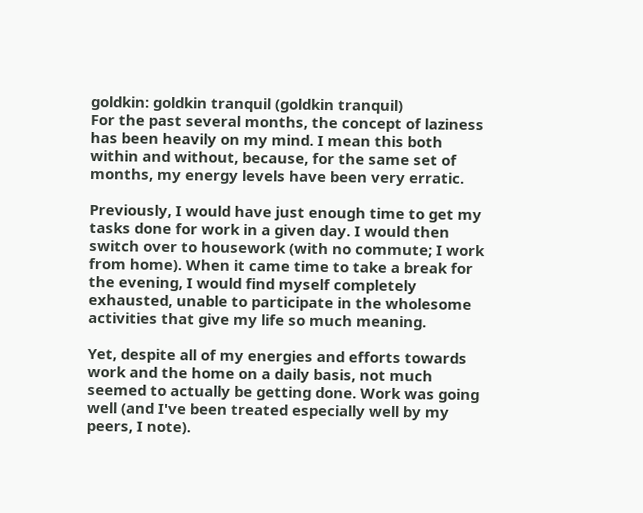goldkin: goldkin tranquil (goldkin tranquil)
For the past several months, the concept of laziness has been heavily on my mind. I mean this both within and without, because, for the same set of months, my energy levels have been very erratic.

Previously, I would have just enough time to get my tasks done for work in a given day. I would then switch over to housework (with no commute; I work from home). When it came time to take a break for the evening, I would find myself completely exhausted, unable to participate in the wholesome activities that give my life so much meaning.

Yet, despite all of my energies and efforts towards work and the home on a daily basis, not much seemed to actually be getting done. Work was going well (and I've been treated especially well by my peers, I note).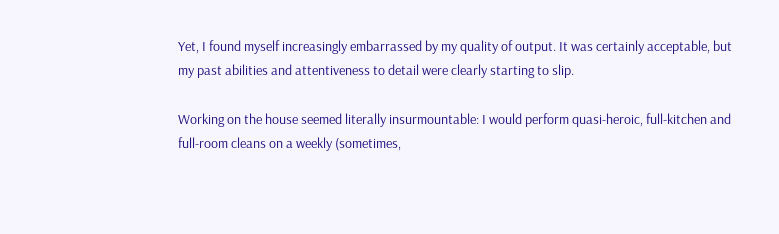Yet, I found myself increasingly embarrassed by my quality of output. It was certainly acceptable, but my past abilities and attentiveness to detail were clearly starting to slip.

Working on the house seemed literally insurmountable: I would perform quasi-heroic, full-kitchen and full-room cleans on a weekly (sometimes,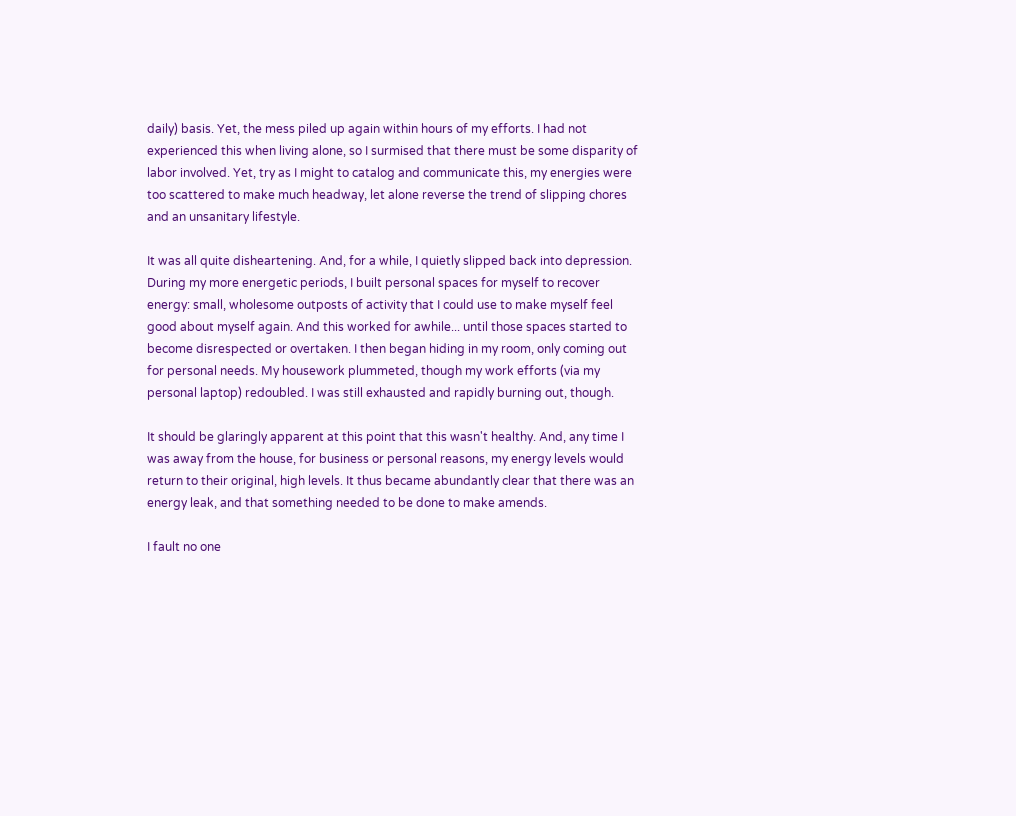daily) basis. Yet, the mess piled up again within hours of my efforts. I had not experienced this when living alone, so I surmised that there must be some disparity of labor involved. Yet, try as I might to catalog and communicate this, my energies were too scattered to make much headway, let alone reverse the trend of slipping chores and an unsanitary lifestyle.

It was all quite disheartening. And, for a while, I quietly slipped back into depression. During my more energetic periods, I built personal spaces for myself to recover energy: small, wholesome outposts of activity that I could use to make myself feel good about myself again. And this worked for awhile... until those spaces started to become disrespected or overtaken. I then began hiding in my room, only coming out for personal needs. My housework plummeted, though my work efforts (via my personal laptop) redoubled. I was still exhausted and rapidly burning out, though.

It should be glaringly apparent at this point that this wasn't healthy. And, any time I was away from the house, for business or personal reasons, my energy levels would return to their original, high levels. It thus became abundantly clear that there was an energy leak, and that something needed to be done to make amends.

I fault no one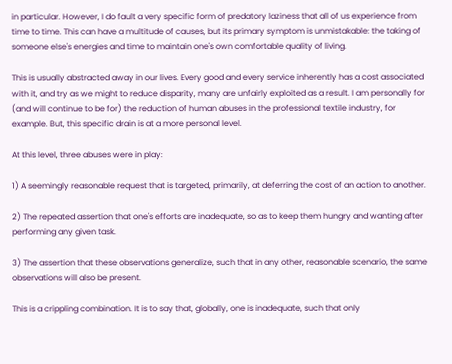in particular. However, I do fault a very specific form of predatory laziness that all of us experience from time to time. This can have a multitude of causes, but its primary symptom is unmistakable: the taking of someone else's energies and time to maintain one's own comfortable quality of living.

This is usually abstracted away in our lives. Every good and every service inherently has a cost associated with it, and try as we might to reduce disparity, many are unfairly exploited as a result. I am personally for (and will continue to be for) the reduction of human abuses in the professional textile industry, for example. But, this specific drain is at a more personal level.

At this level, three abuses were in play:

1) A seemingly reasonable request that is targeted, primarily, at deferring the cost of an action to another.

2) The repeated assertion that one's efforts are inadequate, so as to keep them hungry and wanting after performing any given task.

3) The assertion that these observations generalize, such that in any other, reasonable scenario, the same observations will also be present.

This is a crippling combination. It is to say that, globally, one is inadequate, such that only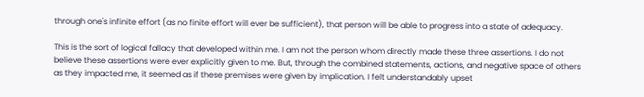through one's infinite effort (as no finite effort will ever be sufficient), that person will be able to progress into a state of adequacy.

This is the sort of logical fallacy that developed within me. I am not the person whom directly made these three assertions. I do not believe these assertions were ever explicitly given to me. But, through the combined statements, actions, and negative space of others as they impacted me, it seemed as if these premises were given by implication. I felt understandably upset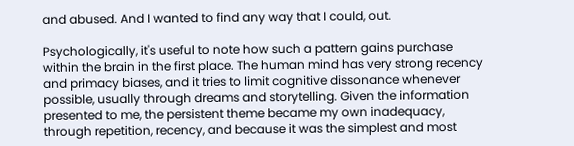and abused. And I wanted to find any way that I could, out.

Psychologically, it's useful to note how such a pattern gains purchase within the brain in the first place. The human mind has very strong recency and primacy biases, and it tries to limit cognitive dissonance whenever possible, usually through dreams and storytelling. Given the information presented to me, the persistent theme became my own inadequacy, through repetition, recency, and because it was the simplest and most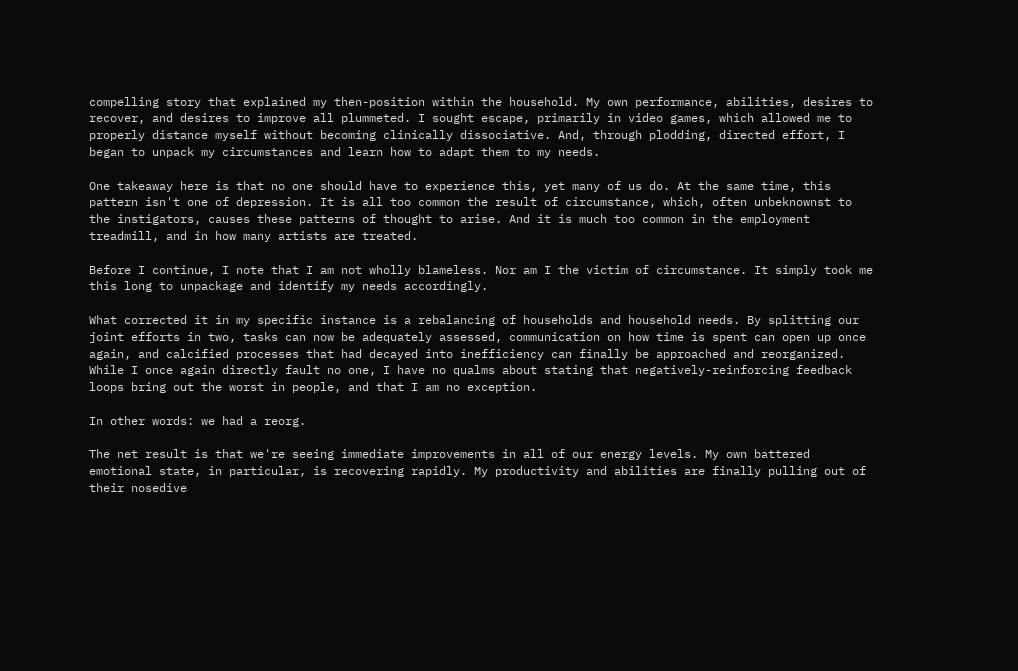compelling story that explained my then-position within the household. My own performance, abilities, desires to recover, and desires to improve all plummeted. I sought escape, primarily in video games, which allowed me to properly distance myself without becoming clinically dissociative. And, through plodding, directed effort, I began to unpack my circumstances and learn how to adapt them to my needs.

One takeaway here is that no one should have to experience this, yet many of us do. At the same time, this pattern isn't one of depression. It is all too common the result of circumstance, which, often unbeknownst to the instigators, causes these patterns of thought to arise. And it is much too common in the employment treadmill, and in how many artists are treated.

Before I continue, I note that I am not wholly blameless. Nor am I the victim of circumstance. It simply took me this long to unpackage and identify my needs accordingly.

What corrected it in my specific instance is a rebalancing of households and household needs. By splitting our joint efforts in two, tasks can now be adequately assessed, communication on how time is spent can open up once again, and calcified processes that had decayed into inefficiency can finally be approached and reorganized. While I once again directly fault no one, I have no qualms about stating that negatively-reinforcing feedback loops bring out the worst in people, and that I am no exception.

In other words: we had a reorg.

The net result is that we're seeing immediate improvements in all of our energy levels. My own battered emotional state, in particular, is recovering rapidly. My productivity and abilities are finally pulling out of their nosedive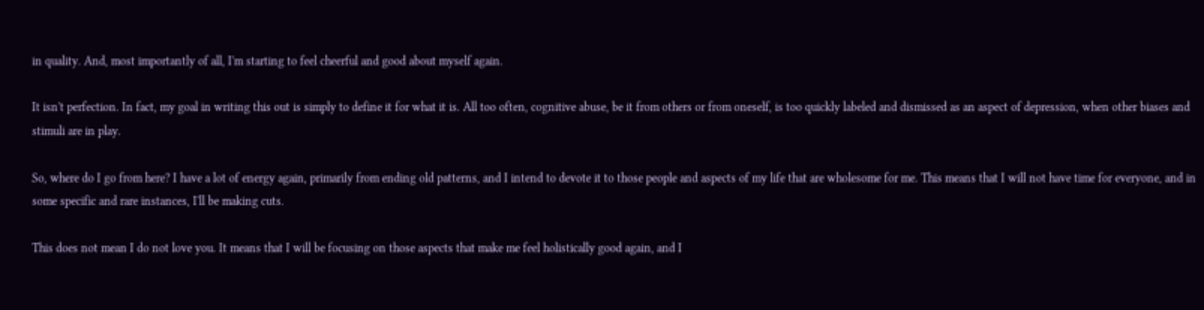in quality. And, most importantly of all, I'm starting to feel cheerful and good about myself again.

It isn't perfection. In fact, my goal in writing this out is simply to define it for what it is. All too often, cognitive abuse, be it from others or from oneself, is too quickly labeled and dismissed as an aspect of depression, when other biases and stimuli are in play.

So, where do I go from here? I have a lot of energy again, primarily from ending old patterns, and I intend to devote it to those people and aspects of my life that are wholesome for me. This means that I will not have time for everyone, and in some specific and rare instances, I'll be making cuts.

This does not mean I do not love you. It means that I will be focusing on those aspects that make me feel holistically good again, and I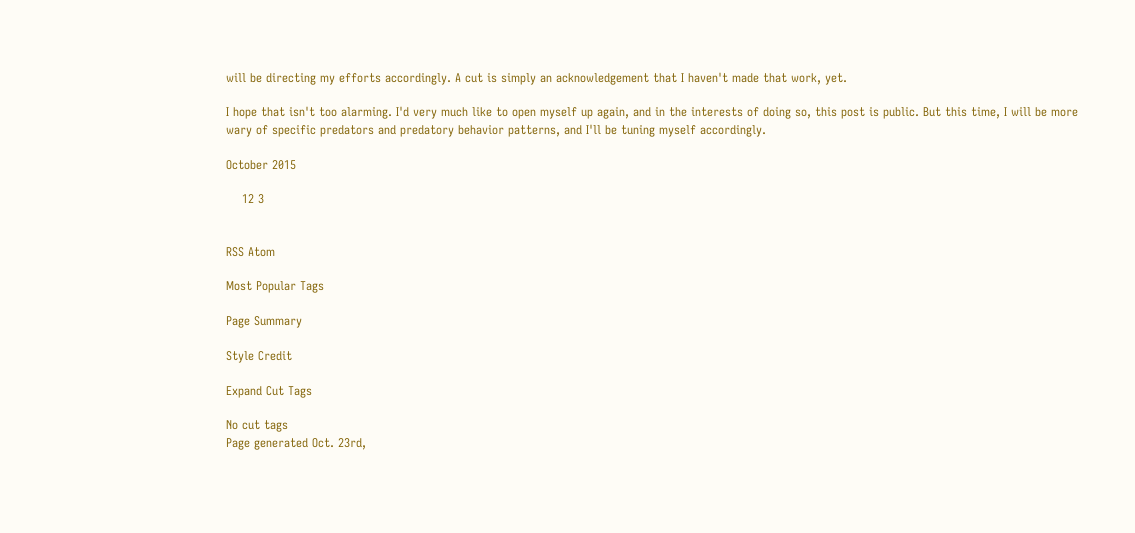will be directing my efforts accordingly. A cut is simply an acknowledgement that I haven't made that work, yet.

I hope that isn't too alarming. I'd very much like to open myself up again, and in the interests of doing so, this post is public. But this time, I will be more wary of specific predators and predatory behavior patterns, and I'll be tuning myself accordingly.

October 2015

    12 3


RSS Atom

Most Popular Tags

Page Summary

Style Credit

Expand Cut Tags

No cut tags
Page generated Oct. 23rd,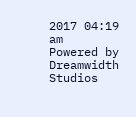2017 04:19 am
Powered by Dreamwidth Studios